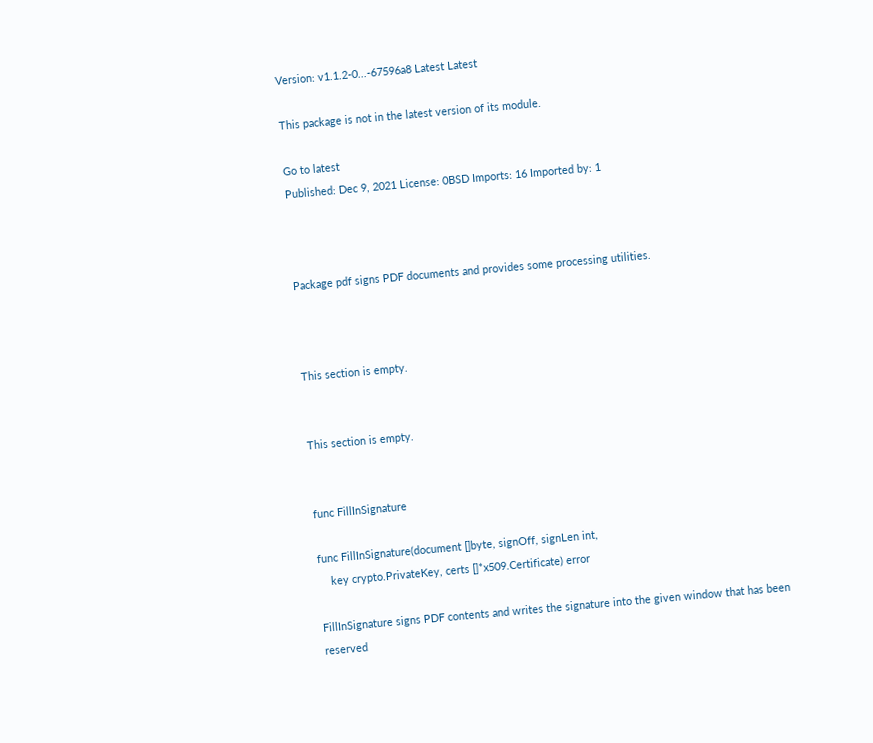Version: v1.1.2-0...-67596a8 Latest Latest

This package is not in the latest version of its module.

Go to latest
Published: Dec 9, 2021 License: 0BSD Imports: 16 Imported by: 1



Package pdf signs PDF documents and provides some processing utilities.



This section is empty.


This section is empty.


func FillInSignature

func FillInSignature(document []byte, signOff, signLen int,
    key crypto.PrivateKey, certs []*x509.Certificate) error

FillInSignature signs PDF contents and writes the signature into the given window that has been reserved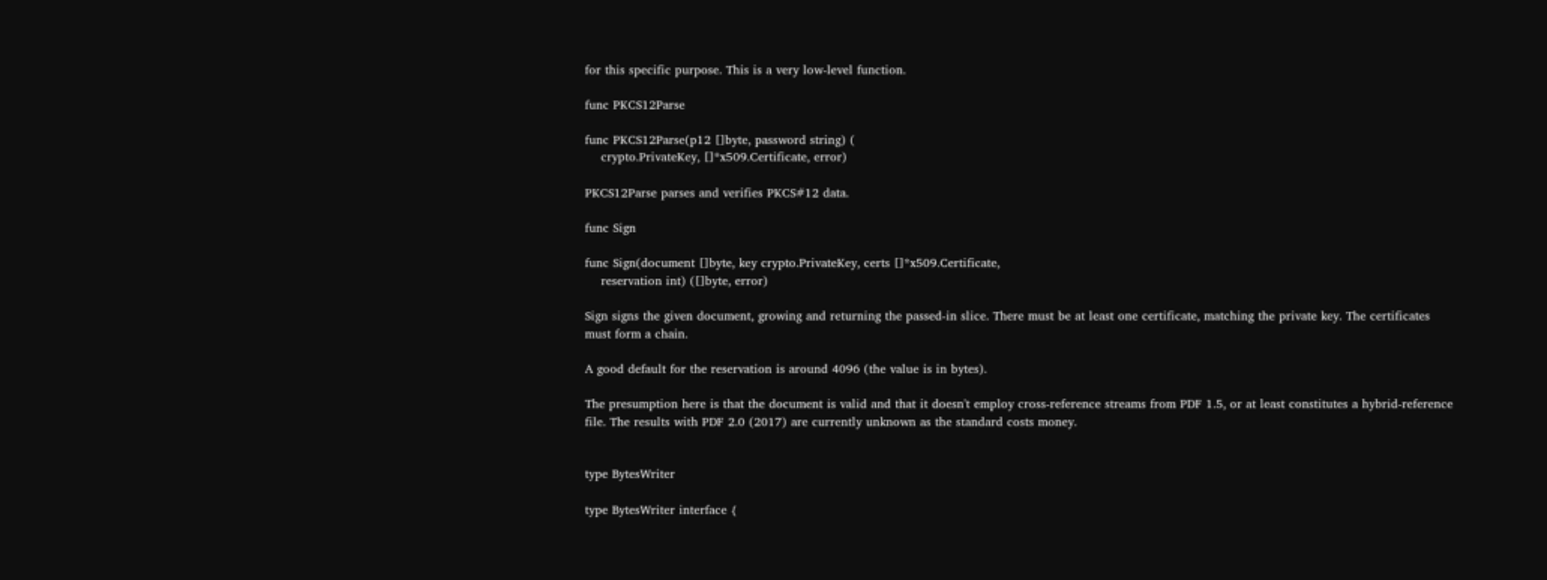for this specific purpose. This is a very low-level function.

func PKCS12Parse

func PKCS12Parse(p12 []byte, password string) (
    crypto.PrivateKey, []*x509.Certificate, error)

PKCS12Parse parses and verifies PKCS#12 data.

func Sign

func Sign(document []byte, key crypto.PrivateKey, certs []*x509.Certificate,
    reservation int) ([]byte, error)

Sign signs the given document, growing and returning the passed-in slice. There must be at least one certificate, matching the private key. The certificates must form a chain.

A good default for the reservation is around 4096 (the value is in bytes).

The presumption here is that the document is valid and that it doesn't employ cross-reference streams from PDF 1.5, or at least constitutes a hybrid-reference file. The results with PDF 2.0 (2017) are currently unknown as the standard costs money.


type BytesWriter

type BytesWriter interface {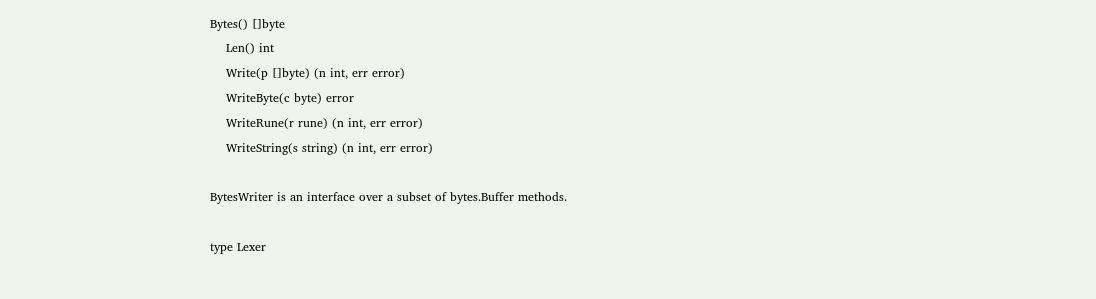Bytes() []byte
    Len() int
    Write(p []byte) (n int, err error)
    WriteByte(c byte) error
    WriteRune(r rune) (n int, err error)
    WriteString(s string) (n int, err error)

BytesWriter is an interface over a subset of bytes.Buffer methods.

type Lexer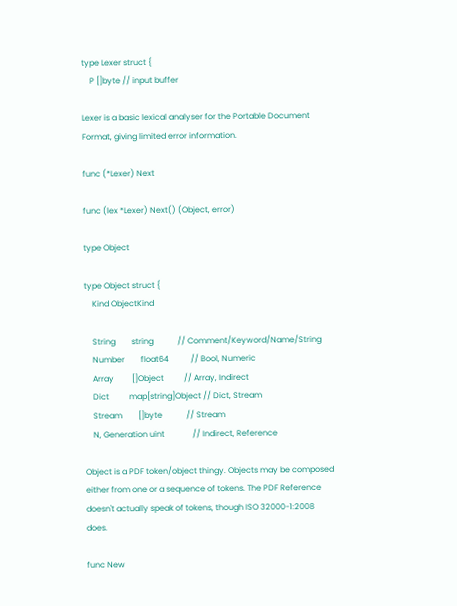type Lexer struct {
    P []byte // input buffer

Lexer is a basic lexical analyser for the Portable Document Format, giving limited error information.

func (*Lexer) Next

func (lex *Lexer) Next() (Object, error)

type Object

type Object struct {
    Kind ObjectKind

    String        string            // Comment/Keyword/Name/String
    Number        float64           // Bool, Numeric
    Array         []Object          // Array, Indirect
    Dict          map[string]Object // Dict, Stream
    Stream        []byte            // Stream
    N, Generation uint              // Indirect, Reference

Object is a PDF token/object thingy. Objects may be composed either from one or a sequence of tokens. The PDF Reference doesn't actually speak of tokens, though ISO 32000-1:2008 does.

func New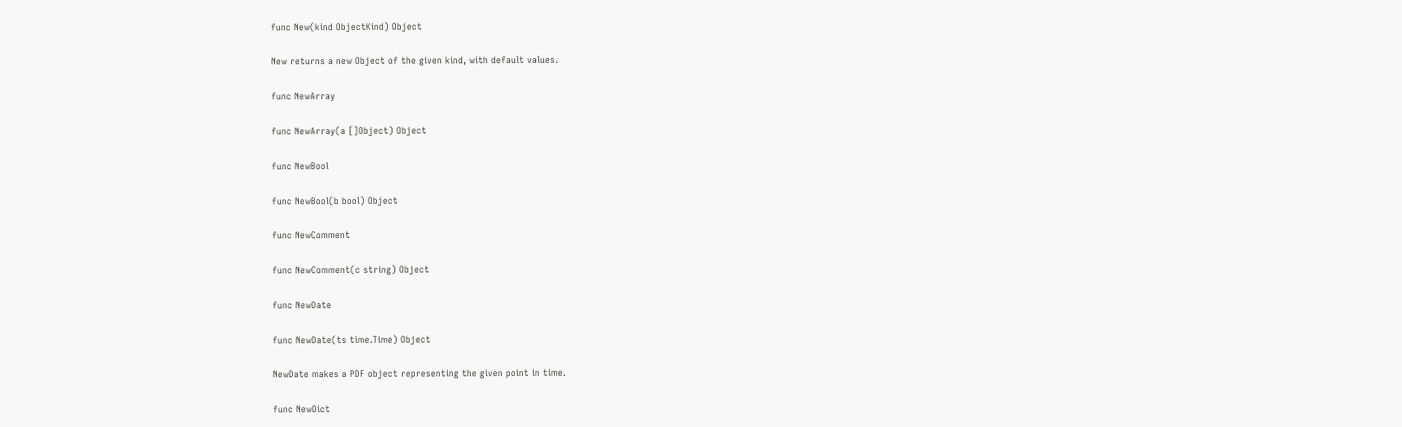func New(kind ObjectKind) Object

New returns a new Object of the given kind, with default values.

func NewArray

func NewArray(a []Object) Object

func NewBool

func NewBool(b bool) Object

func NewComment

func NewComment(c string) Object

func NewDate

func NewDate(ts time.Time) Object

NewDate makes a PDF object representing the given point in time.

func NewDict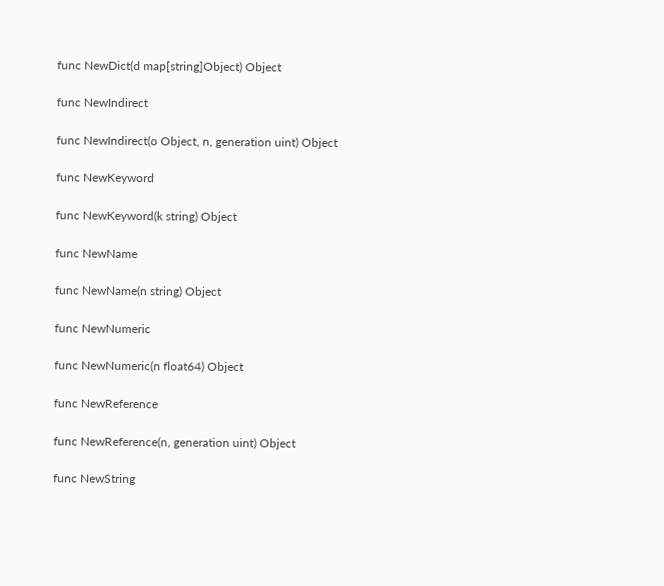func NewDict(d map[string]Object) Object

func NewIndirect

func NewIndirect(o Object, n, generation uint) Object

func NewKeyword

func NewKeyword(k string) Object

func NewName

func NewName(n string) Object

func NewNumeric

func NewNumeric(n float64) Object

func NewReference

func NewReference(n, generation uint) Object

func NewString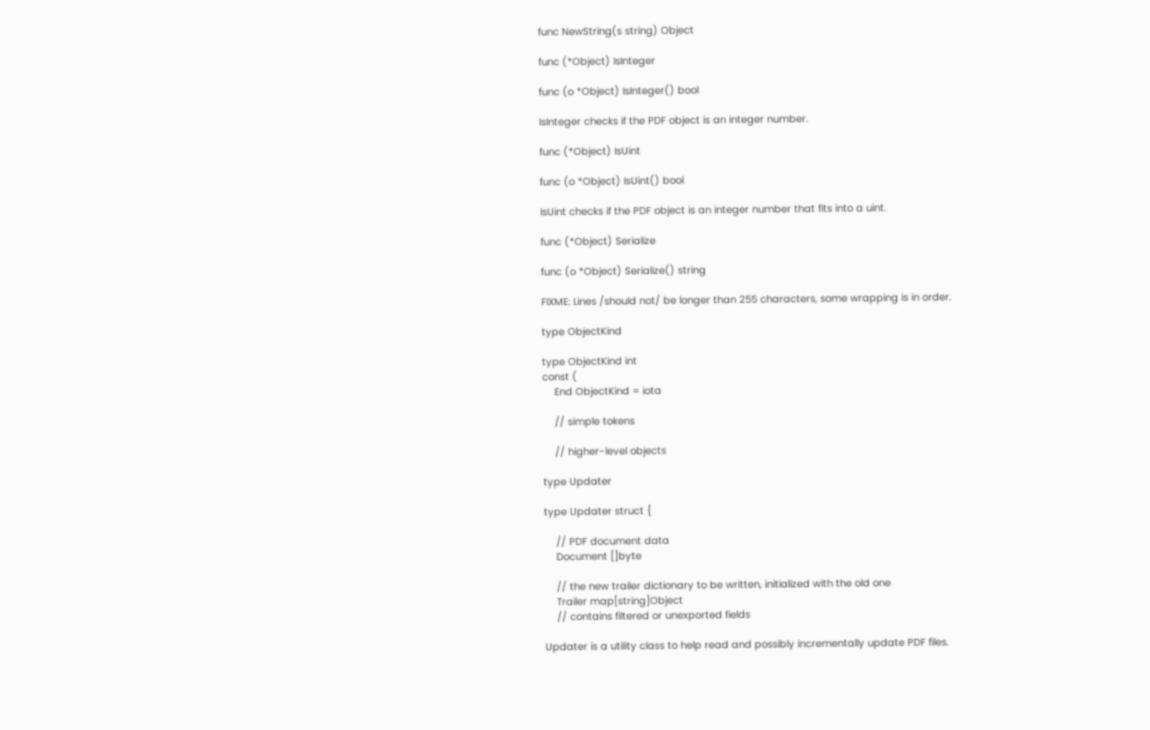func NewString(s string) Object

func (*Object) IsInteger

func (o *Object) IsInteger() bool

IsInteger checks if the PDF object is an integer number.

func (*Object) IsUint

func (o *Object) IsUint() bool

IsUint checks if the PDF object is an integer number that fits into a uint.

func (*Object) Serialize

func (o *Object) Serialize() string

FIXME: Lines /should not/ be longer than 255 characters, some wrapping is in order.

type ObjectKind

type ObjectKind int
const (
    End ObjectKind = iota

    // simple tokens

    // higher-level objects

type Updater

type Updater struct {

    // PDF document data
    Document []byte

    // the new trailer dictionary to be written, initialized with the old one
    Trailer map[string]Object
    // contains filtered or unexported fields

Updater is a utility class to help read and possibly incrementally update PDF files.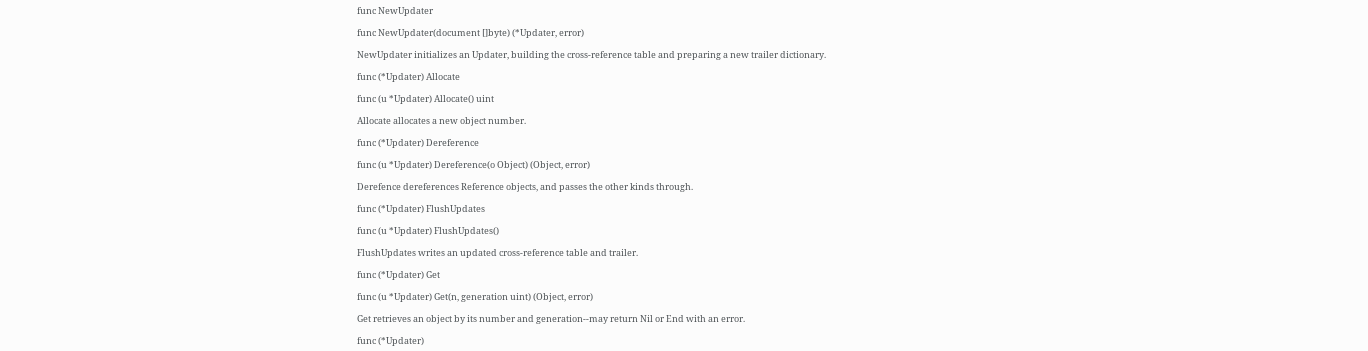func NewUpdater

func NewUpdater(document []byte) (*Updater, error)

NewUpdater initializes an Updater, building the cross-reference table and preparing a new trailer dictionary.

func (*Updater) Allocate

func (u *Updater) Allocate() uint

Allocate allocates a new object number.

func (*Updater) Dereference

func (u *Updater) Dereference(o Object) (Object, error)

Derefence dereferences Reference objects, and passes the other kinds through.

func (*Updater) FlushUpdates

func (u *Updater) FlushUpdates()

FlushUpdates writes an updated cross-reference table and trailer.

func (*Updater) Get

func (u *Updater) Get(n, generation uint) (Object, error)

Get retrieves an object by its number and generation--may return Nil or End with an error.

func (*Updater)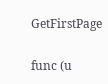GetFirstPage

func (u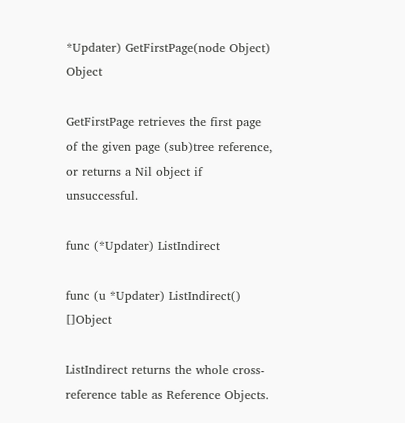*Updater) GetFirstPage(node Object) Object

GetFirstPage retrieves the first page of the given page (sub)tree reference, or returns a Nil object if unsuccessful.

func (*Updater) ListIndirect

func (u *Updater) ListIndirect() []Object

ListIndirect returns the whole cross-reference table as Reference Objects.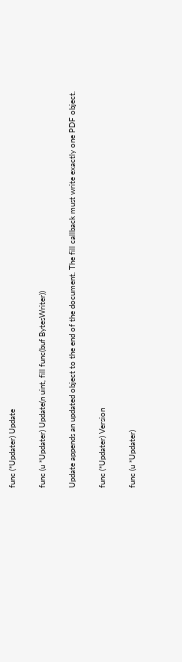func (*Updater) Update

func (u *Updater) Update(n uint, fill func(buf BytesWriter))

Update appends an updated object to the end of the document. The fill callback must write exactly one PDF object.

func (*Updater) Version

func (u *Updater)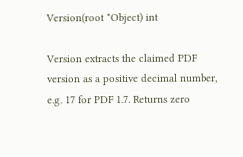Version(root *Object) int

Version extracts the claimed PDF version as a positive decimal number, e.g. 17 for PDF 1.7. Returns zero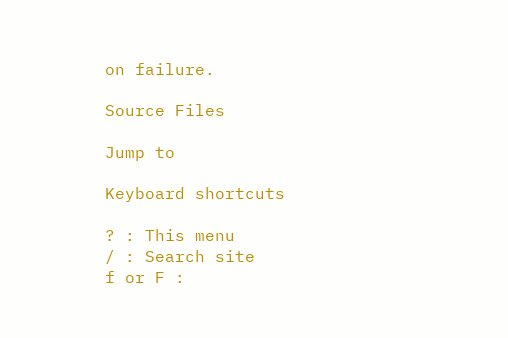on failure.

Source Files

Jump to

Keyboard shortcuts

? : This menu
/ : Search site
f or F :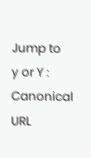Jump to
y or Y : Canonical URL